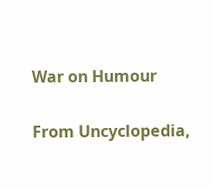War on Humour

From Uncyclopedia,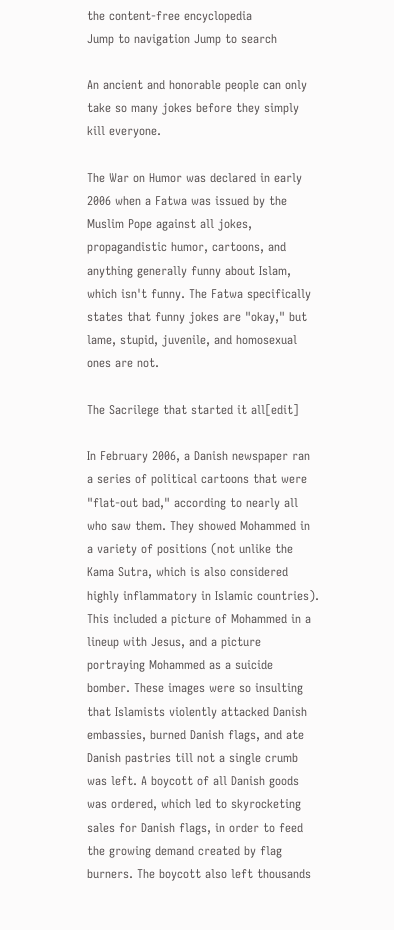the content-free encyclopedia
Jump to navigation Jump to search

An ancient and honorable people can only take so many jokes before they simply kill everyone.

The War on Humor was declared in early 2006 when a Fatwa was issued by the Muslim Pope against all jokes, propagandistic humor, cartoons, and anything generally funny about Islam, which isn't funny. The Fatwa specifically states that funny jokes are "okay," but lame, stupid, juvenile, and homosexual ones are not.

The Sacrilege that started it all[edit]

In February 2006, a Danish newspaper ran a series of political cartoons that were "flat-out bad," according to nearly all who saw them. They showed Mohammed in a variety of positions (not unlike the Kama Sutra, which is also considered highly inflammatory in Islamic countries). This included a picture of Mohammed in a lineup with Jesus, and a picture portraying Mohammed as a suicide bomber. These images were so insulting that Islamists violently attacked Danish embassies, burned Danish flags, and ate Danish pastries till not a single crumb was left. A boycott of all Danish goods was ordered, which led to skyrocketing sales for Danish flags, in order to feed the growing demand created by flag burners. The boycott also left thousands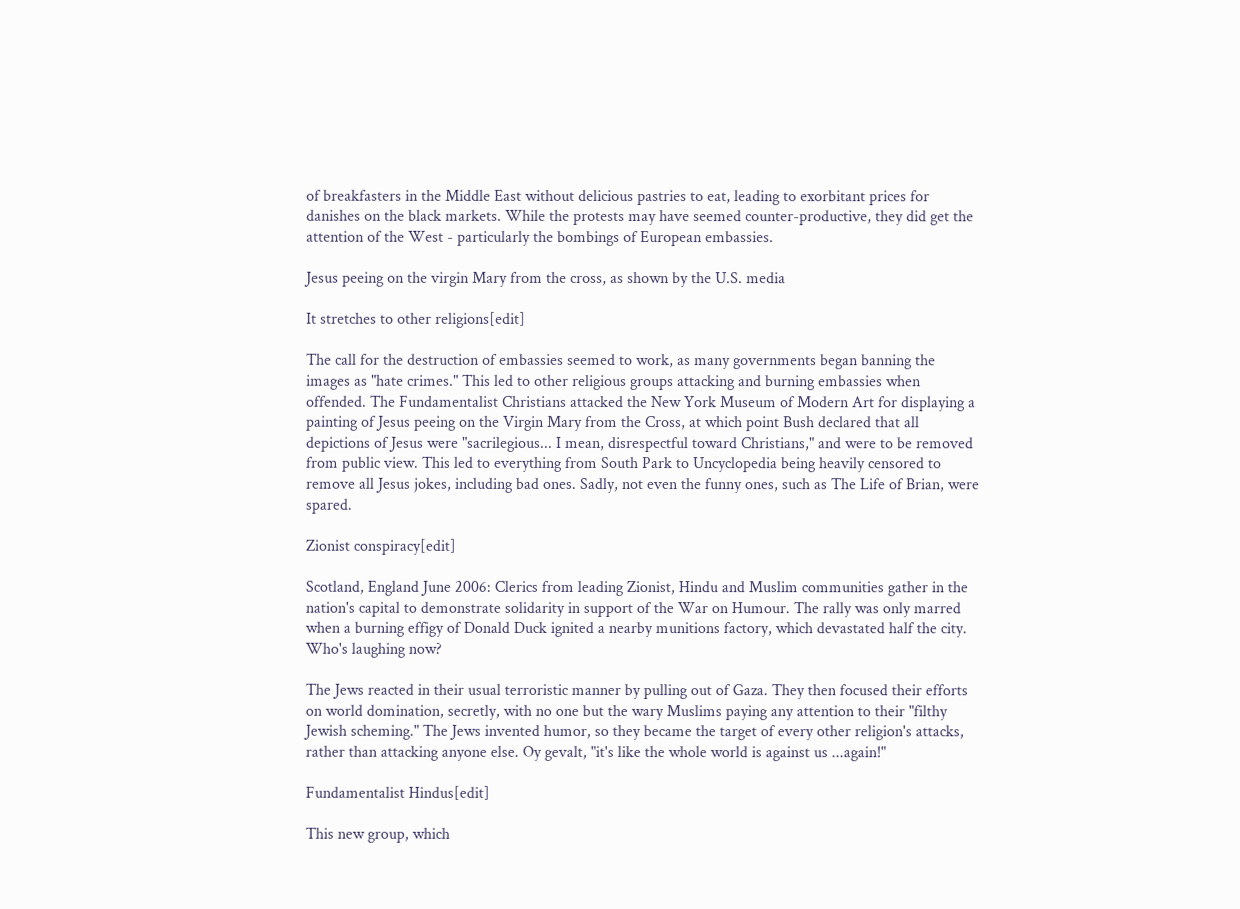of breakfasters in the Middle East without delicious pastries to eat, leading to exorbitant prices for danishes on the black markets. While the protests may have seemed counter-productive, they did get the attention of the West - particularly the bombings of European embassies.

Jesus peeing on the virgin Mary from the cross, as shown by the U.S. media

It stretches to other religions[edit]

The call for the destruction of embassies seemed to work, as many governments began banning the images as "hate crimes." This led to other religious groups attacking and burning embassies when offended. The Fundamentalist Christians attacked the New York Museum of Modern Art for displaying a painting of Jesus peeing on the Virgin Mary from the Cross, at which point Bush declared that all depictions of Jesus were "sacrilegious... I mean, disrespectful toward Christians," and were to be removed from public view. This led to everything from South Park to Uncyclopedia being heavily censored to remove all Jesus jokes, including bad ones. Sadly, not even the funny ones, such as The Life of Brian, were spared.

Zionist conspiracy[edit]

Scotland, England June 2006: Clerics from leading Zionist, Hindu and Muslim communities gather in the nation's capital to demonstrate solidarity in support of the War on Humour. The rally was only marred when a burning effigy of Donald Duck ignited a nearby munitions factory, which devastated half the city. Who's laughing now?

The Jews reacted in their usual terroristic manner by pulling out of Gaza. They then focused their efforts on world domination, secretly, with no one but the wary Muslims paying any attention to their "filthy Jewish scheming." The Jews invented humor, so they became the target of every other religion's attacks, rather than attacking anyone else. Oy gevalt, "it's like the whole world is against us ...again!"

Fundamentalist Hindus[edit]

This new group, which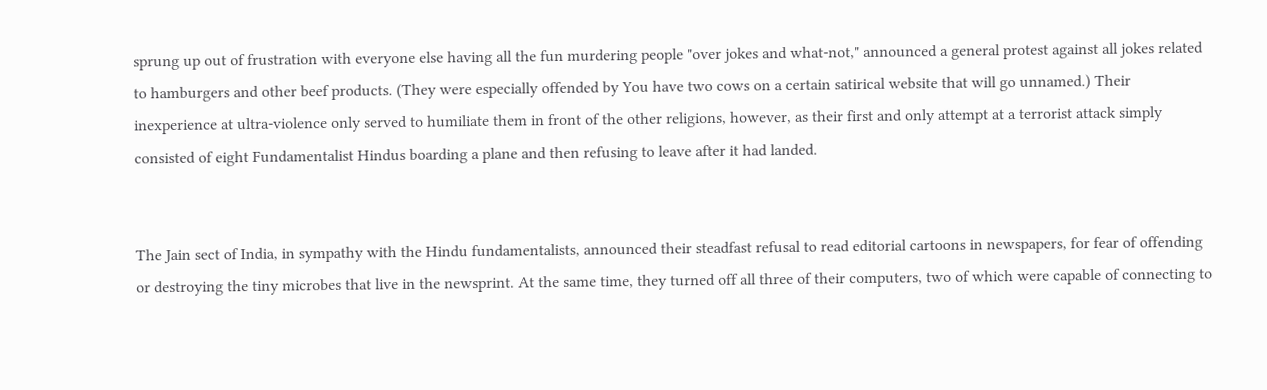sprung up out of frustration with everyone else having all the fun murdering people "over jokes and what-not," announced a general protest against all jokes related to hamburgers and other beef products. (They were especially offended by You have two cows on a certain satirical website that will go unnamed.) Their inexperience at ultra-violence only served to humiliate them in front of the other religions, however, as their first and only attempt at a terrorist attack simply consisted of eight Fundamentalist Hindus boarding a plane and then refusing to leave after it had landed.


The Jain sect of India, in sympathy with the Hindu fundamentalists, announced their steadfast refusal to read editorial cartoons in newspapers, for fear of offending or destroying the tiny microbes that live in the newsprint. At the same time, they turned off all three of their computers, two of which were capable of connecting to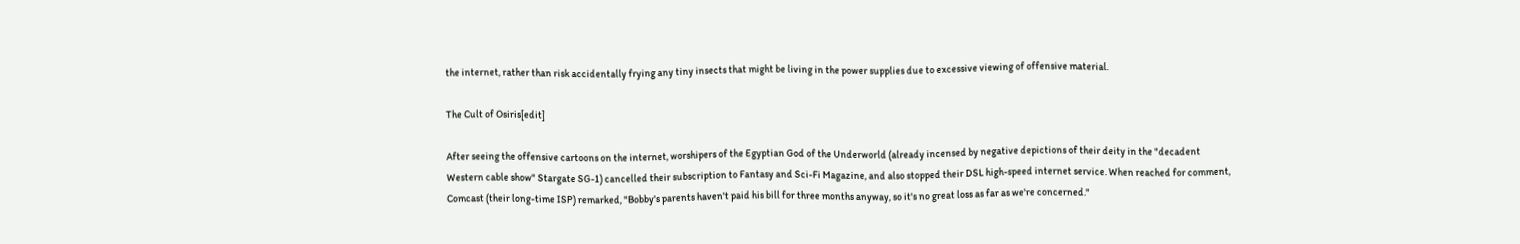the internet, rather than risk accidentally frying any tiny insects that might be living in the power supplies due to excessive viewing of offensive material.

The Cult of Osiris[edit]

After seeing the offensive cartoons on the internet, worshipers of the Egyptian God of the Underworld (already incensed by negative depictions of their deity in the "decadent Western cable show" Stargate SG-1) cancelled their subscription to Fantasy and Sci-Fi Magazine, and also stopped their DSL high-speed internet service. When reached for comment, Comcast (their long-time ISP) remarked, "Bobby's parents haven't paid his bill for three months anyway, so it's no great loss as far as we're concerned."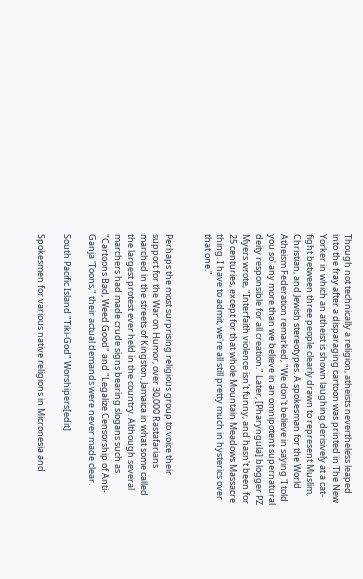Though not technically a religion, atheists nevertheless leaped into the fray after a disparaging cartoon was printed in The New Yorker in which an atheist is shown laughing derisively at a cat-fight between three people clearly drawn to represent Muslim, Christian, and Jewish stereotypes. A spokesman for the World Atheism Federation remarked, "We don't believe in saying 'I told you so' any more than we believe in an omnipotent supernatural deity responsible for all creation." Later, [Pharyngula] blogger PZ Myers wrote, "Interfaith violence isn't funny, and hasn't been for 25 centuries, except for that whole Mountain Meadows Massacre thing. I have to admit, we're all still pretty much in hysterics over that one."


Perhaps the most surprising religious group to voice their support for the War on Humor, over 30,000 Rastafarians marched in the streets of Kingston, Jamaica in what some called the largest protest ever held in the country. Although several marchers had made crude signs bearing slogans such as "Cartoons Bad, Weed Good" and "Legalize Censorship of Anti-Ganja 'Toons," their actual demands were never made clear.

South Pacific Island "Tiki-God" Worshipers[edit]

Spokesmen for various native religions in Micronesia and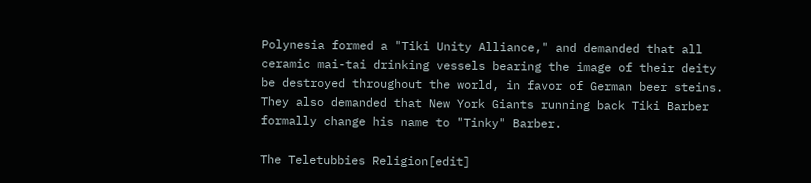Polynesia formed a "Tiki Unity Alliance," and demanded that all ceramic mai-tai drinking vessels bearing the image of their deity be destroyed throughout the world, in favor of German beer steins. They also demanded that New York Giants running back Tiki Barber formally change his name to "Tinky" Barber.

The Teletubbies Religion[edit]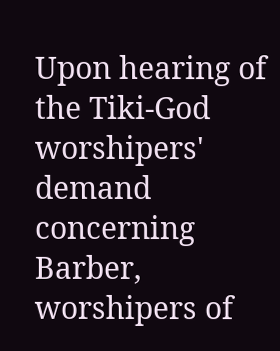Upon hearing of the Tiki-God worshipers' demand concerning Barber, worshipers of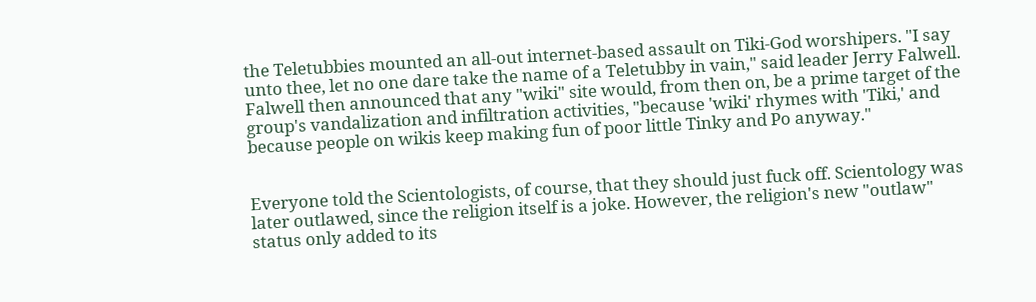the Teletubbies mounted an all-out internet-based assault on Tiki-God worshipers. "I say unto thee, let no one dare take the name of a Teletubby in vain," said leader Jerry Falwell. Falwell then announced that any "wiki" site would, from then on, be a prime target of the group's vandalization and infiltration activities, "because 'wiki' rhymes with 'Tiki,' and because people on wikis keep making fun of poor little Tinky and Po anyway."


Everyone told the Scientologists, of course, that they should just fuck off. Scientology was later outlawed, since the religion itself is a joke. However, the religion's new "outlaw" status only added to its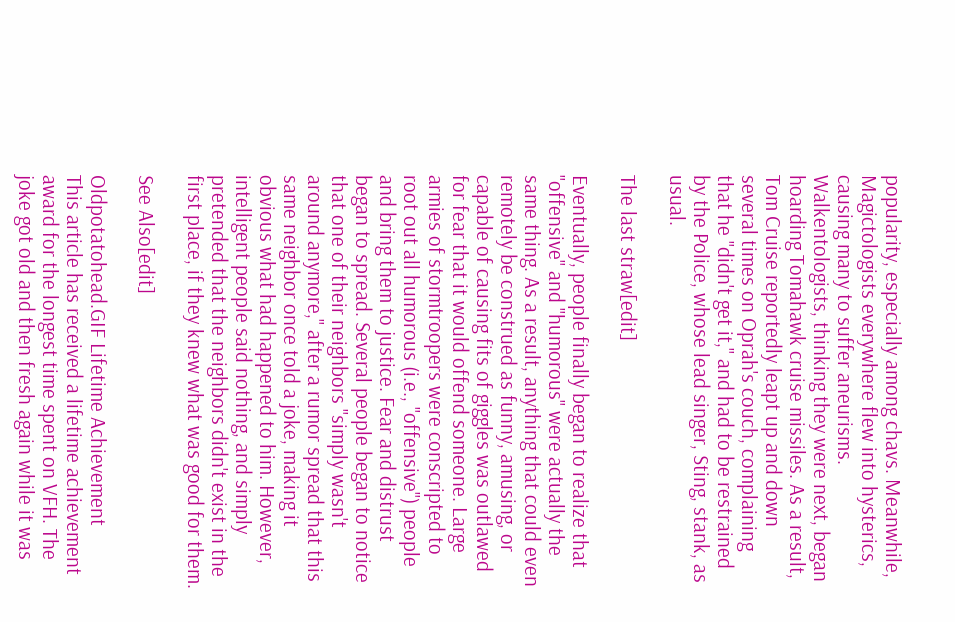popularity, especially among chavs. Meanwhile, Magictologists everywhere flew into hysterics, causing many to suffer aneurisms. Walkentologists, thinking they were next, began hoarding Tomahawk cruise missiles. As a result, Tom Cruise reportedly leapt up and down several times on Oprah's couch, complaining that he "didn't get it," and had to be restrained by the Police, whose lead singer, Sting, stank, as usual.

The last straw[edit]

Eventually, people finally began to realize that "offensive" and "humorous" were actually the same thing. As a result, anything that could even remotely be construed as funny, amusing, or capable of causing fits of giggles was outlawed for fear that it would offend someone. Large armies of stormtroopers were conscripted to root out all humorous (i.e., "offensive") people and bring them to justice. Fear and distrust began to spread. Several people began to notice that one of their neighbors "simply wasn't around anymore," after a rumor spread that this same neighbor once told a joke, making it obvious what had happened to him. However, intelligent people said nothing, and simply pretended that the neighbors didn't exist in the first place, if they knew what was good for them.

See Also[edit]

Oldpotatohead.GIF Lifetime Achievement
This article has received a lifetime achievement award for the longest time spent on VFH. The joke got old and then fresh again while it was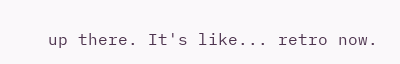up there. It's like... retro now.